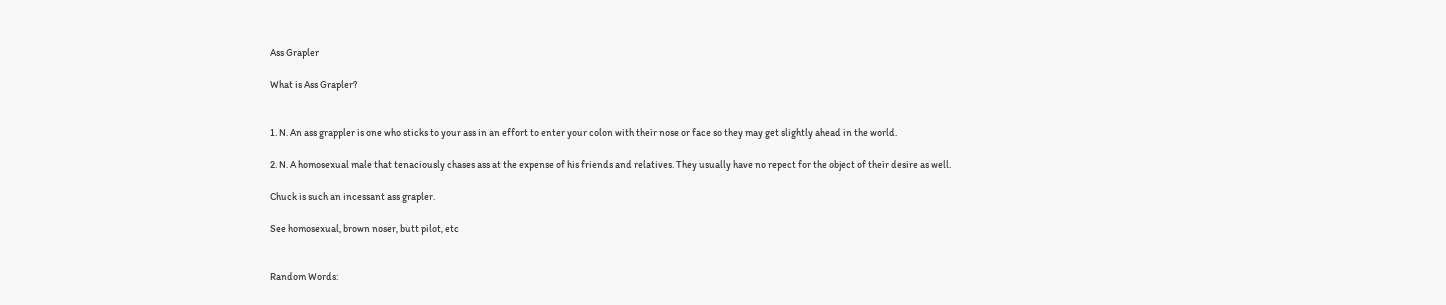Ass Grapler

What is Ass Grapler?


1. N. An ass grappler is one who sticks to your ass in an effort to enter your colon with their nose or face so they may get slightly ahead in the world.

2. N. A homosexual male that tenaciously chases ass at the expense of his friends and relatives. They usually have no repect for the object of their desire as well.

Chuck is such an incessant ass grapler.

See homosexual, brown noser, butt pilot, etc


Random Words: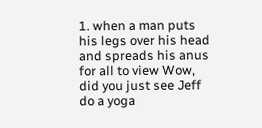1. when a man puts his legs over his head and spreads his anus for all to view Wow, did you just see Jeff do a yoga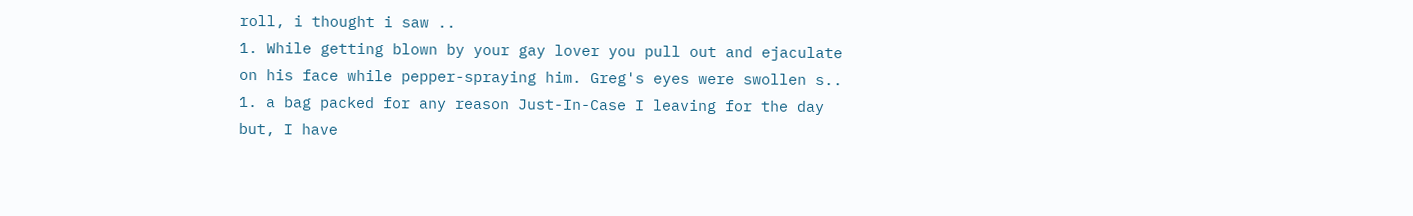roll, i thought i saw ..
1. While getting blown by your gay lover you pull out and ejaculate on his face while pepper-spraying him. Greg's eyes were swollen s..
1. a bag packed for any reason Just-In-Case I leaving for the day but, I have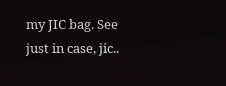my JIC bag. See just in case, jic..